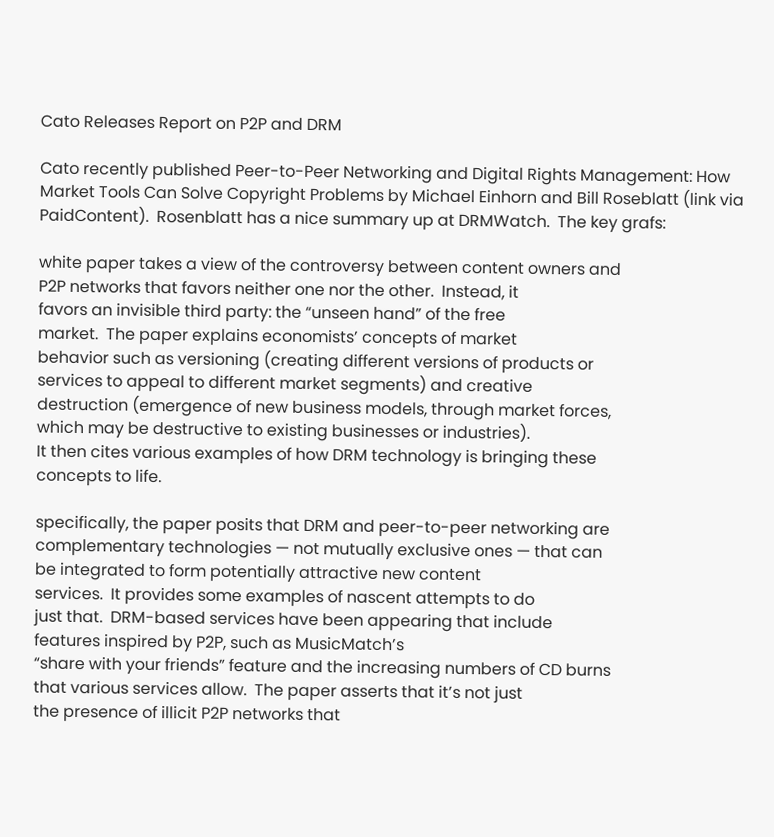Cato Releases Report on P2P and DRM

Cato recently published Peer-to-Peer Networking and Digital Rights Management: How Market Tools Can Solve Copyright Problems by Michael Einhorn and Bill Roseblatt (link via PaidContent).  Rosenblatt has a nice summary up at DRMWatch.  The key grafs:

white paper takes a view of the controversy between content owners and
P2P networks that favors neither one nor the other.  Instead, it
favors an invisible third party: the “unseen hand” of the free
market.  The paper explains economists’ concepts of market
behavior such as versioning (creating different versions of products or
services to appeal to different market segments) and creative
destruction (emergence of new business models, through market forces,
which may be destructive to existing businesses or industries).
It then cites various examples of how DRM technology is bringing these
concepts to life.

specifically, the paper posits that DRM and peer-to-peer networking are
complementary technologies — not mutually exclusive ones — that can
be integrated to form potentially attractive new content
services.  It provides some examples of nascent attempts to do
just that.  DRM-based services have been appearing that include
features inspired by P2P, such as MusicMatch’s
“share with your friends” feature and the increasing numbers of CD burns
that various services allow.  The paper asserts that it’s not just
the presence of illicit P2P networks that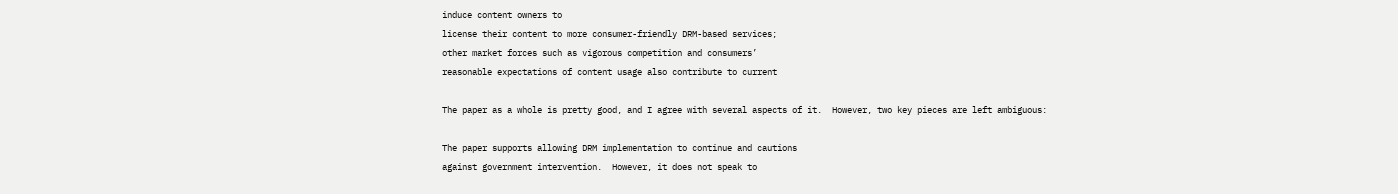induce content owners to
license their content to more consumer-friendly DRM-based services;
other market forces such as vigorous competition and consumers’
reasonable expectations of content usage also contribute to current

The paper as a whole is pretty good, and I agree with several aspects of it.  However, two key pieces are left ambiguous:

The paper supports allowing DRM implementation to continue and cautions
against government intervention.  However, it does not speak to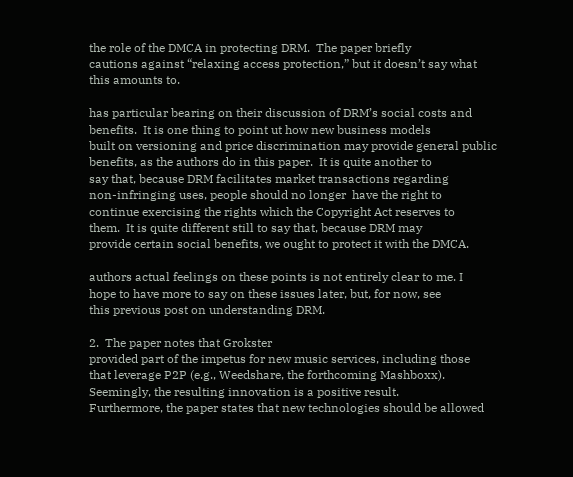the role of the DMCA in protecting DRM.  The paper briefly
cautions against “relaxing access protection,” but it doesn’t say what
this amounts to.

has particular bearing on their discussion of DRM’s social costs and
benefits.  It is one thing to point ut how new business models
built on versioning and price discrimination may provide general public
benefits, as the authors do in this paper.  It is quite another to
say that, because DRM facilitates market transactions regarding
non-infringing uses, people should no longer  have the right to
continue exercising the rights which the Copyright Act reserves to
them.  It is quite different still to say that, because DRM may
provide certain social benefits, we ought to protect it with the DMCA.

authors actual feelings on these points is not entirely clear to me. I
hope to have more to say on these issues later, but, for now, see
this previous post on understanding DRM.

2.  The paper notes that Grokster
provided part of the impetus for new music services, including those
that leverage P2P (e.g., Weedshare, the forthcoming Mashboxx).
Seemingly, the resulting innovation is a positive result.
Furthermore, the paper states that new technologies should be allowed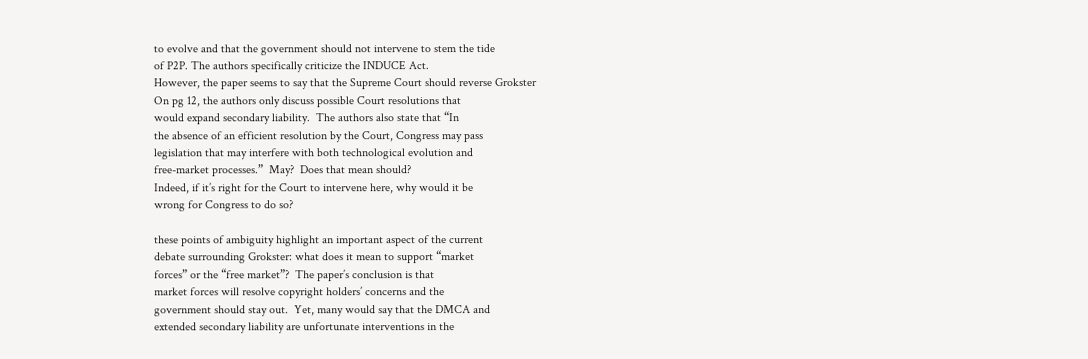to evolve and that the government should not intervene to stem the tide
of P2P. The authors specifically criticize the INDUCE Act.
However, the paper seems to say that the Supreme Court should reverse Grokster
On pg 12, the authors only discuss possible Court resolutions that
would expand secondary liability.  The authors also state that “In
the absence of an efficient resolution by the Court, Congress may pass
legislation that may interfere with both technological evolution and
free-market processes.”  May?  Does that mean should?
Indeed, if it’s right for the Court to intervene here, why would it be
wrong for Congress to do so?

these points of ambiguity highlight an important aspect of the current
debate surrounding Grokster: what does it mean to support “market
forces” or the “free market”?  The paper’s conclusion is that
market forces will resolve copyright holders’ concerns and the
government should stay out.  Yet, many would say that the DMCA and
extended secondary liability are unfortunate interventions in the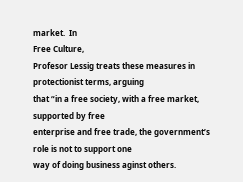market.  In
Free Culture,
Profesor Lessig treats these measures in protectionist terms, arguing
that “in a free society, with a free market, supported by free
enterprise and free trade, the government’s role is not to support one
way of doing business aginst others.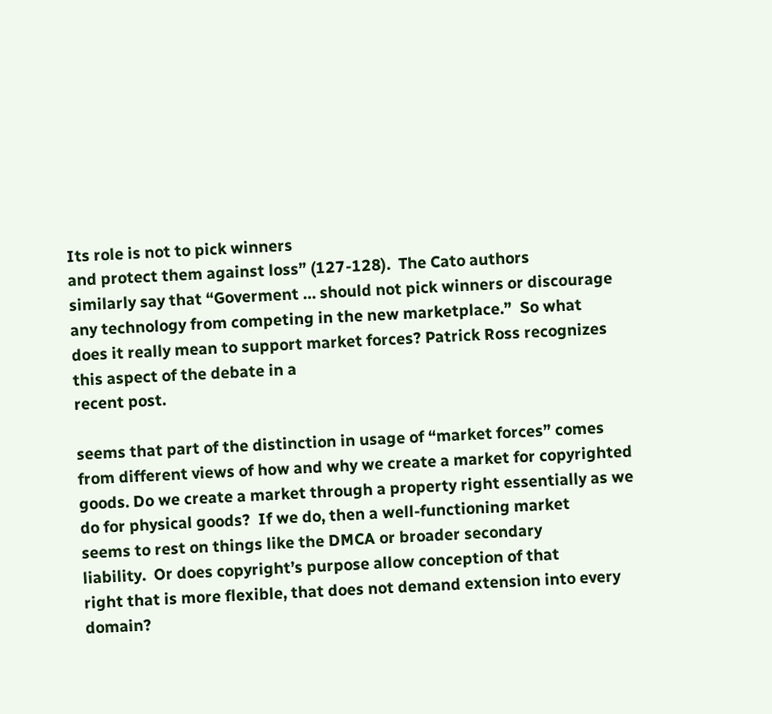Its role is not to pick winners
and protect them against loss” (127-128).  The Cato authors
similarly say that “Goverment … should not pick winners or discourage
any technology from competing in the new marketplace.”  So what
does it really mean to support market forces? Patrick Ross recognizes
this aspect of the debate in a
recent post.

seems that part of the distinction in usage of “market forces” comes
from different views of how and why we create a market for copyrighted
goods. Do we create a market through a property right essentially as we
do for physical goods?  If we do, then a well-functioning market
seems to rest on things like the DMCA or broader secondary
liability.  Or does copyright’s purpose allow conception of that
right that is more flexible, that does not demand extension into every
domain?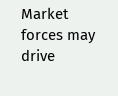Market forces may drive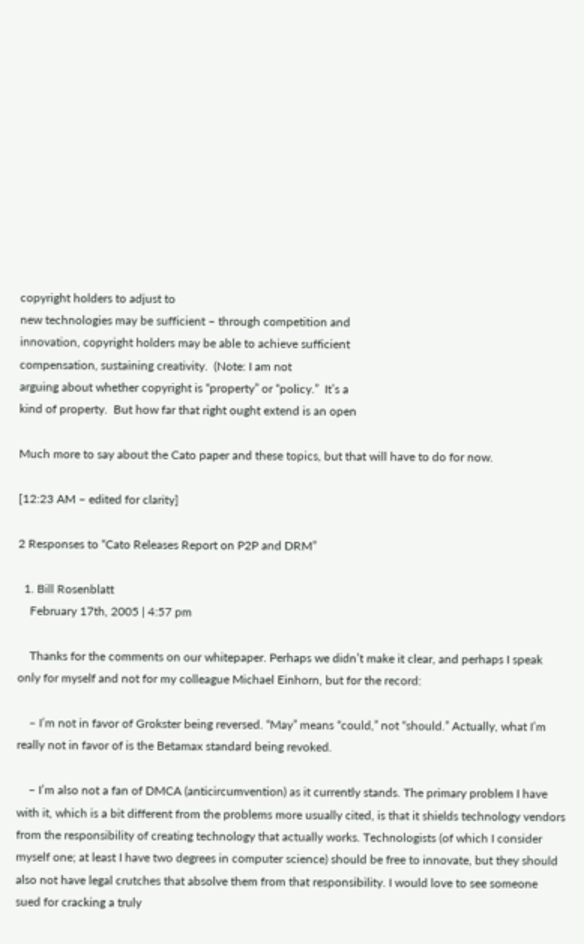copyright holders to adjust to
new technologies may be sufficient – through competition and
innovation, copyright holders may be able to achieve sufficient
compensation, sustaining creativity.  (Note: I am not
arguing about whether copyright is “property” or “policy.”  It’s a
kind of property.  But how far that right ought extend is an open

Much more to say about the Cato paper and these topics, but that will have to do for now.

[12:23 AM – edited for clarity]

2 Responses to “Cato Releases Report on P2P and DRM”

  1. Bill Rosenblatt
    February 17th, 2005 | 4:57 pm

    Thanks for the comments on our whitepaper. Perhaps we didn’t make it clear, and perhaps I speak only for myself and not for my colleague Michael Einhorn, but for the record:

    – I’m not in favor of Grokster being reversed. “May” means “could,” not “should.” Actually, what I’m really not in favor of is the Betamax standard being revoked.

    – I’m also not a fan of DMCA (anticircumvention) as it currently stands. The primary problem I have with it, which is a bit different from the problems more usually cited, is that it shields technology vendors from the responsibility of creating technology that actually works. Technologists (of which I consider myself one; at least I have two degrees in computer science) should be free to innovate, but they should also not have legal crutches that absolve them from that responsibility. I would love to see someone sued for cracking a truly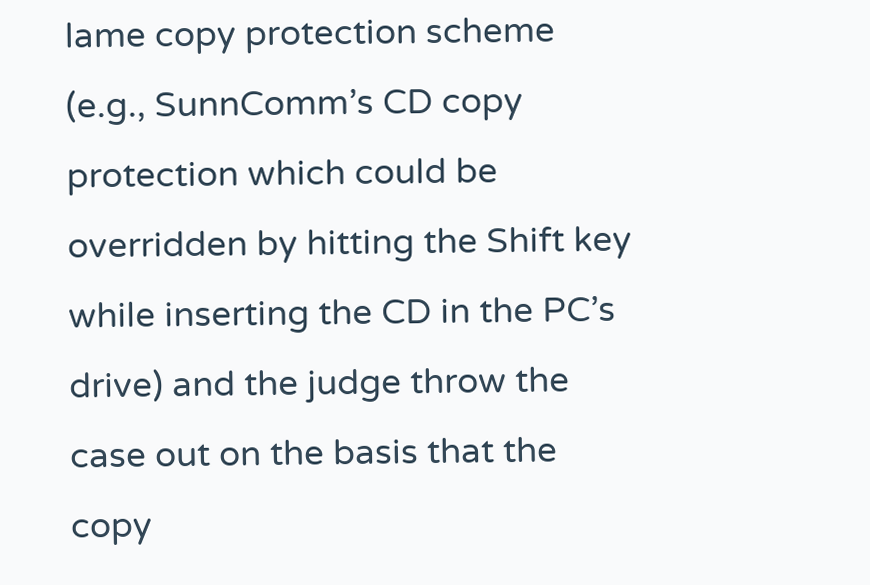lame copy protection scheme (e.g., SunnComm’s CD copy protection which could be overridden by hitting the Shift key while inserting the CD in the PC’s drive) and the judge throw the case out on the basis that the copy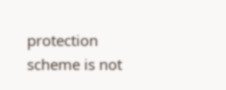protection scheme is not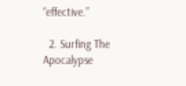“effective.”

  2. Surfing The Apocalypse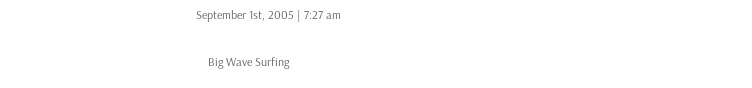September 1st, 2005 | 7:27 am

    Big Wave Surfing